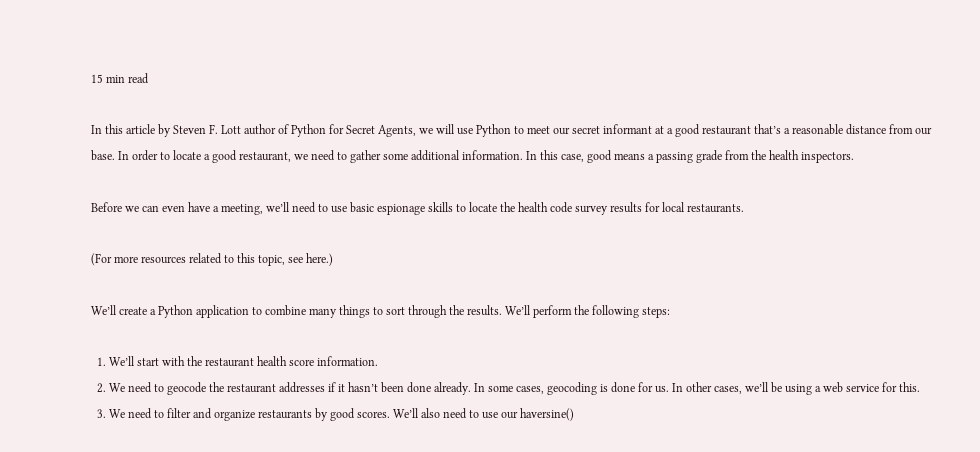15 min read

In this article by Steven F. Lott author of Python for Secret Agents, we will use Python to meet our secret informant at a good restaurant that’s a reasonable distance from our base. In order to locate a good restaurant, we need to gather some additional information. In this case, good means a passing grade from the health inspectors.

Before we can even have a meeting, we’ll need to use basic espionage skills to locate the health code survey results for local restaurants.

(For more resources related to this topic, see here.)

We’ll create a Python application to combine many things to sort through the results. We’ll perform the following steps:

  1. We’ll start with the restaurant health score information.
  2. We need to geocode the restaurant addresses if it hasn’t been done already. In some cases, geocoding is done for us. In other cases, we’ll be using a web service for this.
  3. We need to filter and organize restaurants by good scores. We’ll also need to use our haversine()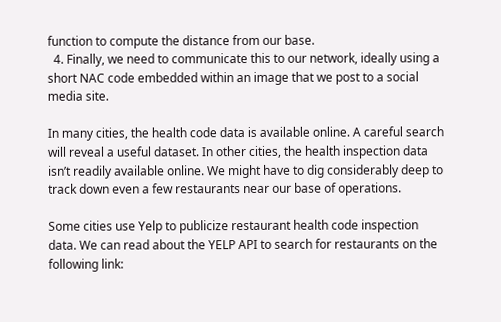function to compute the distance from our base.
  4. Finally, we need to communicate this to our network, ideally using a short NAC code embedded within an image that we post to a social media site.

In many cities, the health code data is available online. A careful search will reveal a useful dataset. In other cities, the health inspection data isn’t readily available online. We might have to dig considerably deep to track down even a few restaurants near our base of operations.

Some cities use Yelp to publicize restaurant health code inspection data. We can read about the YELP API to search for restaurants on the following link: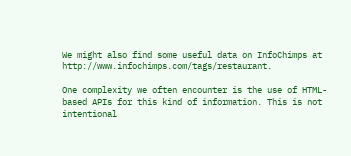We might also find some useful data on InfoChimps at http://www.infochimps.com/tags/restaurant.

One complexity we often encounter is the use of HTML-based APIs for this kind of information. This is not intentional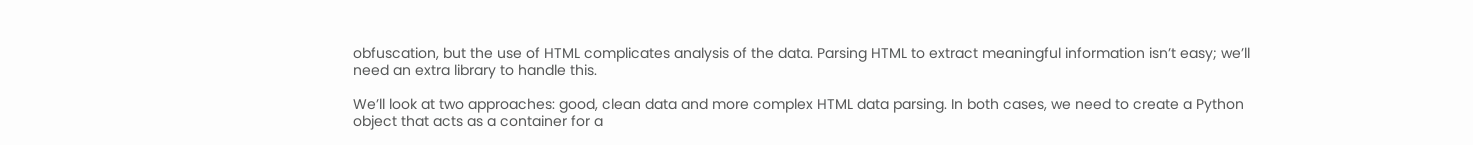obfuscation, but the use of HTML complicates analysis of the data. Parsing HTML to extract meaningful information isn’t easy; we’ll need an extra library to handle this.

We’ll look at two approaches: good, clean data and more complex HTML data parsing. In both cases, we need to create a Python object that acts as a container for a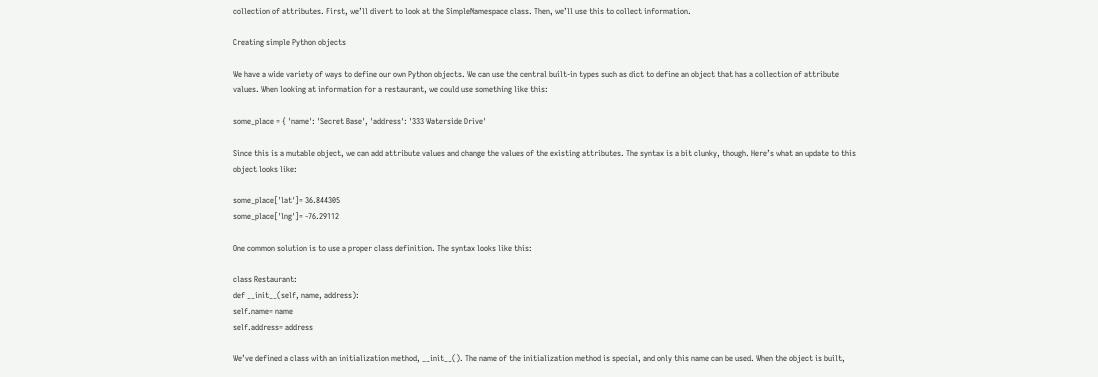collection of attributes. First, we’ll divert to look at the SimpleNamespace class. Then, we’ll use this to collect information.

Creating simple Python objects

We have a wide variety of ways to define our own Python objects. We can use the central built-in types such as dict to define an object that has a collection of attribute values. When looking at information for a restaurant, we could use something like this:

some_place = { 'name': 'Secret Base', 'address': '333 Waterside Drive'

Since this is a mutable object, we can add attribute values and change the values of the existing attributes. The syntax is a bit clunky, though. Here’s what an update to this object looks like:

some_place['lat']= 36.844305
some_place['lng']= -76.29112

One common solution is to use a proper class definition. The syntax looks like this:

class Restaurant:
def __init__(self, name, address):
self.name= name
self.address= address

We’ve defined a class with an initialization method, __init__(). The name of the initialization method is special, and only this name can be used. When the object is built,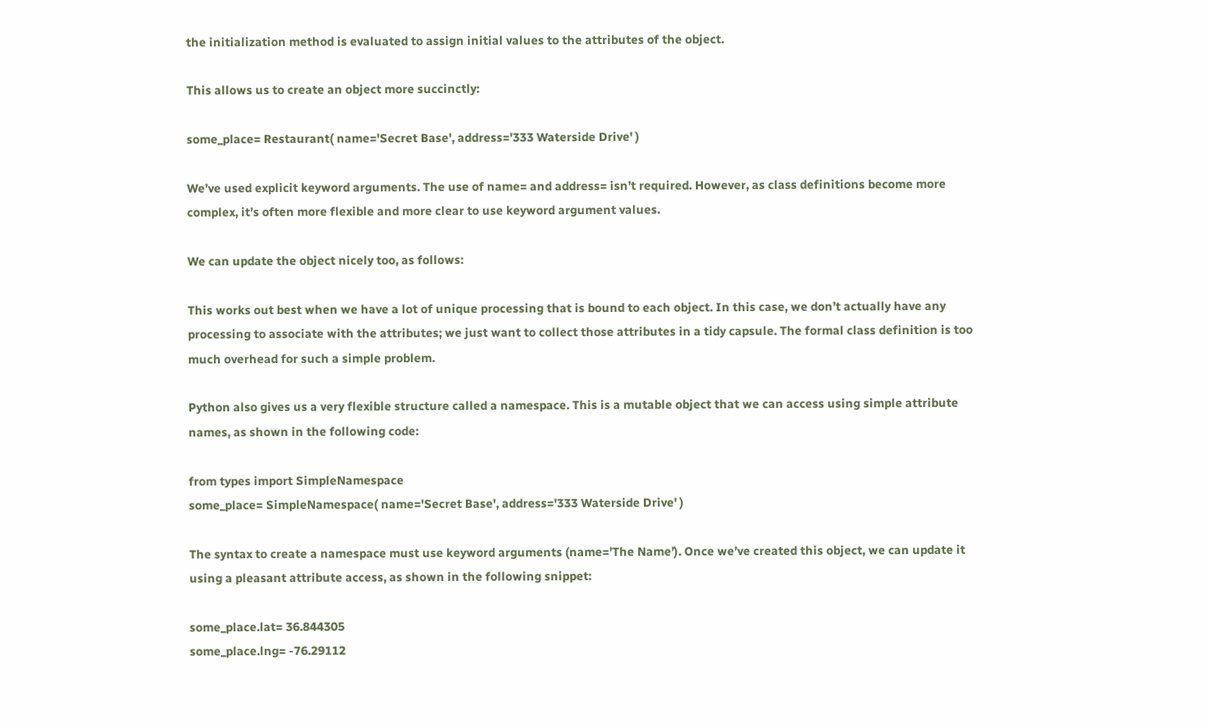the initialization method is evaluated to assign initial values to the attributes of the object.

This allows us to create an object more succinctly:

some_place= Restaurant( name='Secret Base', address='333 Waterside Drive' )

We’ve used explicit keyword arguments. The use of name= and address= isn’t required. However, as class definitions become more complex, it’s often more flexible and more clear to use keyword argument values.

We can update the object nicely too, as follows:

This works out best when we have a lot of unique processing that is bound to each object. In this case, we don’t actually have any processing to associate with the attributes; we just want to collect those attributes in a tidy capsule. The formal class definition is too much overhead for such a simple problem.

Python also gives us a very flexible structure called a namespace. This is a mutable object that we can access using simple attribute names, as shown in the following code:

from types import SimpleNamespace
some_place= SimpleNamespace( name='Secret Base', address='333 Waterside Drive' )

The syntax to create a namespace must use keyword arguments (name=’The Name’). Once we’ve created this object, we can update it using a pleasant attribute access, as shown in the following snippet:

some_place.lat= 36.844305
some_place.lng= -76.29112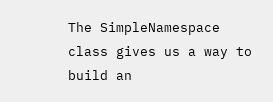The SimpleNamespace class gives us a way to build an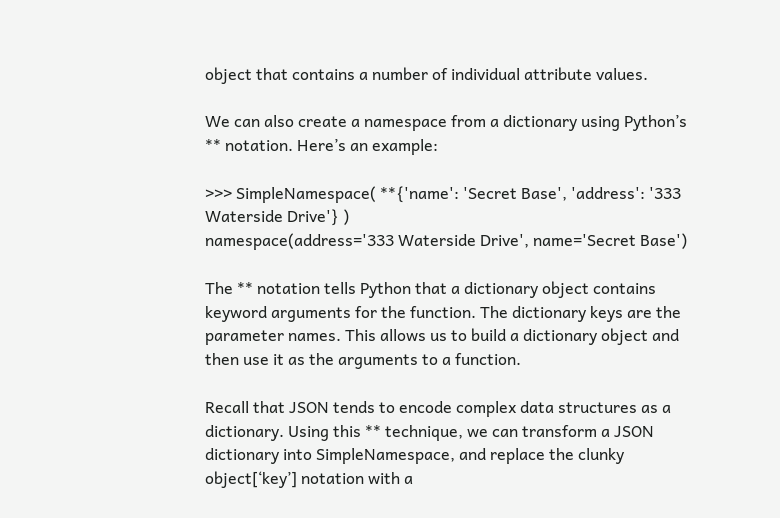object that contains a number of individual attribute values.

We can also create a namespace from a dictionary using Python’s ** notation. Here’s an example:

>>> SimpleNamespace( **{'name': 'Secret Base', 'address': '333 Waterside Drive'} )
namespace(address='333 Waterside Drive', name='Secret Base')

The ** notation tells Python that a dictionary object contains keyword arguments for the function. The dictionary keys are the parameter names. This allows us to build a dictionary object and then use it as the arguments to a function.

Recall that JSON tends to encode complex data structures as a dictionary. Using this ** technique, we can transform a JSON dictionary into SimpleNamespace, and replace the clunky object[‘key’] notation with a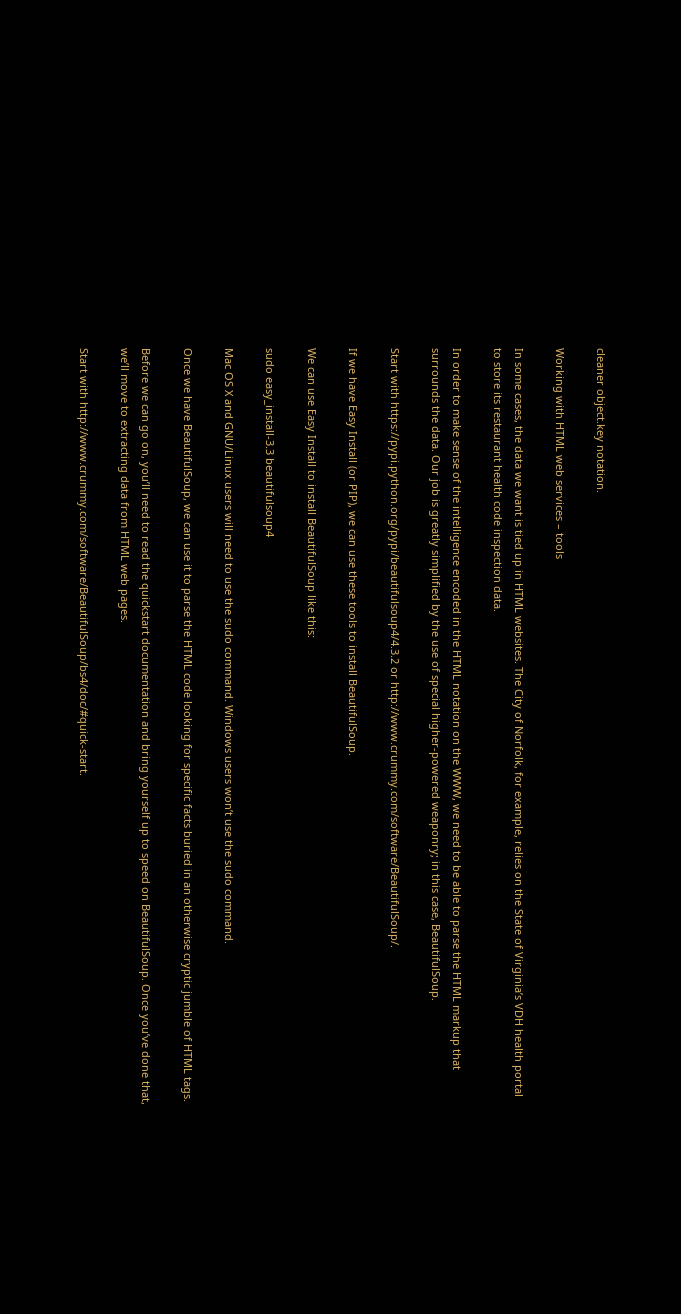cleaner object.key notation.

Working with HTML web services – tools

In some cases, the data we want is tied up in HTML websites. The City of Norfolk, for example, relies on the State of Virginia’s VDH health portal to store its restaurant health code inspection data.

In order to make sense of the intelligence encoded in the HTML notation on the WWW, we need to be able to parse the HTML markup that surrounds the data. Our job is greatly simplified by the use of special higher-powered weaponry; in this case, BeautifulSoup.

Start with https://pypi.python.org/pypi/beautifulsoup4/4.3.2 or http://www.crummy.com/software/BeautifulSoup/.

If we have Easy Install (or PIP), we can use these tools to install BeautifulSoup.

We can use Easy Install to install BeautifulSoup like this:

sudo easy_install-3.3 beautifulsoup4

Mac OS X and GNU/Linux users will need to use the sudo command. Windows users won’t use the sudo command.

Once we have BeautifulSoup, we can use it to parse the HTML code looking for specific facts buried in an otherwise cryptic jumble of HTML tags.

Before we can go on, you’ll need to read the quickstart documentation and bring yourself up to speed on BeautifulSoup. Once you’ve done that, we’ll move to extracting data from HTML web pages.

Start with http://www.crummy.com/software/BeautifulSoup/bs4/doc/#quick-start.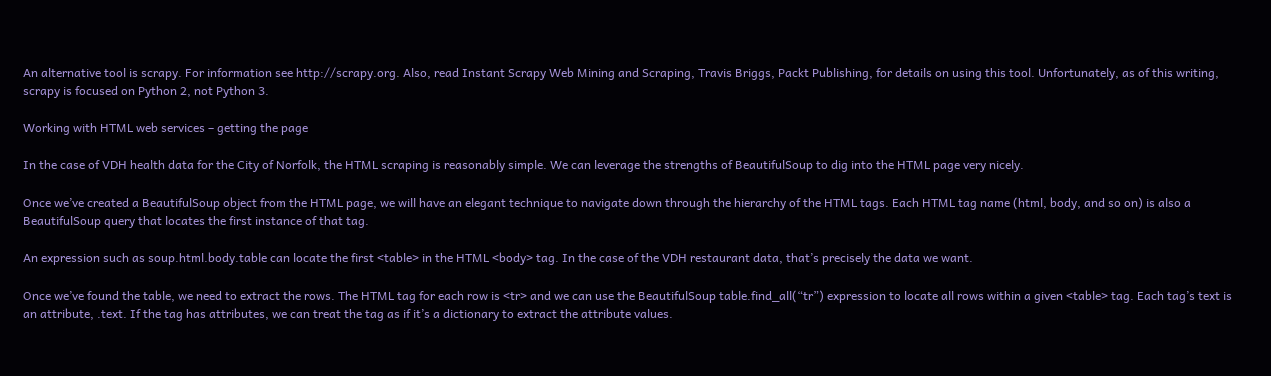An alternative tool is scrapy. For information see http://scrapy.org. Also, read Instant Scrapy Web Mining and Scraping, Travis Briggs, Packt Publishing, for details on using this tool. Unfortunately, as of this writing, scrapy is focused on Python 2, not Python 3.

Working with HTML web services – getting the page

In the case of VDH health data for the City of Norfolk, the HTML scraping is reasonably simple. We can leverage the strengths of BeautifulSoup to dig into the HTML page very nicely.

Once we’ve created a BeautifulSoup object from the HTML page, we will have an elegant technique to navigate down through the hierarchy of the HTML tags. Each HTML tag name (html, body, and so on) is also a BeautifulSoup query that locates the first instance of that tag.

An expression such as soup.html.body.table can locate the first <table> in the HTML <body> tag. In the case of the VDH restaurant data, that’s precisely the data we want.

Once we’ve found the table, we need to extract the rows. The HTML tag for each row is <tr> and we can use the BeautifulSoup table.find_all(“tr”) expression to locate all rows within a given <table> tag. Each tag’s text is an attribute, .text. If the tag has attributes, we can treat the tag as if it’s a dictionary to extract the attribute values.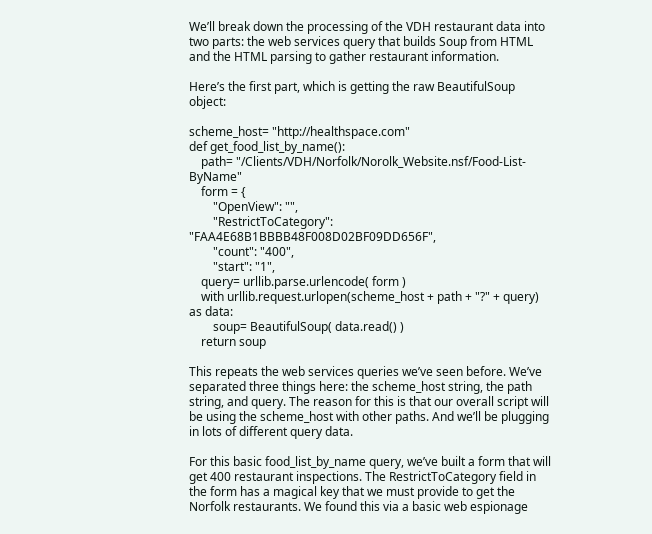We’ll break down the processing of the VDH restaurant data into two parts: the web services query that builds Soup from HTML and the HTML parsing to gather restaurant information.

Here’s the first part, which is getting the raw BeautifulSoup object:

scheme_host= "http://healthspace.com"
def get_food_list_by_name():
    path= "/Clients/VDH/Norfolk/Norolk_Website.nsf/Food-List-ByName"
    form = {
        "OpenView": "",
        "RestrictToCategory": "FAA4E68B1BBBB48F008D02BF09DD656F",
        "count": "400",
        "start": "1",
    query= urllib.parse.urlencode( form )
    with urllib.request.urlopen(scheme_host + path + "?" + query) as data:
        soup= BeautifulSoup( data.read() )
    return soup

This repeats the web services queries we’ve seen before. We’ve separated three things here: the scheme_host string, the path string, and query. The reason for this is that our overall script will be using the scheme_host with other paths. And we’ll be plugging in lots of different query data.

For this basic food_list_by_name query, we’ve built a form that will get 400 restaurant inspections. The RestrictToCategory field in the form has a magical key that we must provide to get the Norfolk restaurants. We found this via a basic web espionage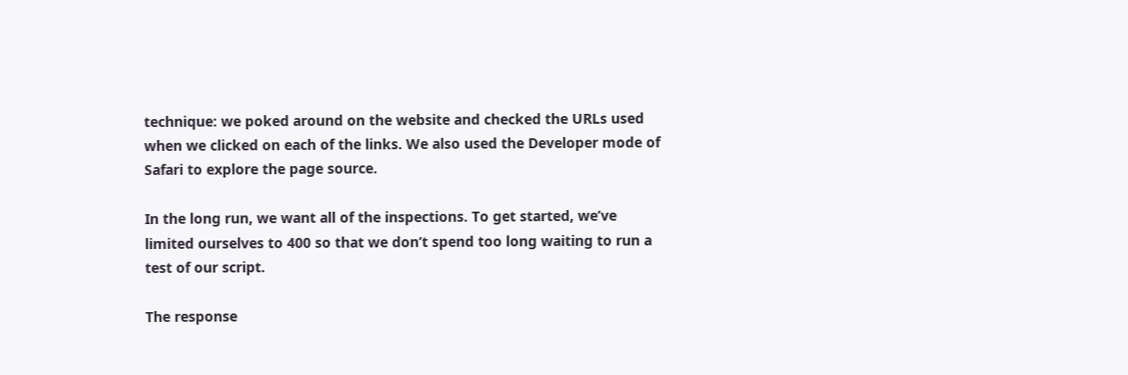technique: we poked around on the website and checked the URLs used when we clicked on each of the links. We also used the Developer mode of Safari to explore the page source.

In the long run, we want all of the inspections. To get started, we’ve limited ourselves to 400 so that we don’t spend too long waiting to run a test of our script.

The response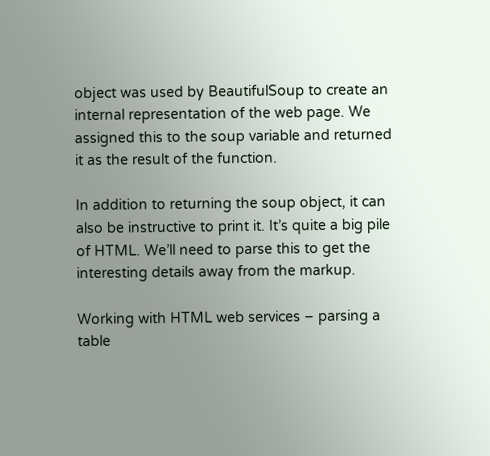object was used by BeautifulSoup to create an internal representation of the web page. We assigned this to the soup variable and returned it as the result of the function.

In addition to returning the soup object, it can also be instructive to print it. It’s quite a big pile of HTML. We’ll need to parse this to get the interesting details away from the markup.

Working with HTML web services – parsing a table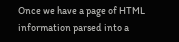Once we have a page of HTML information parsed into a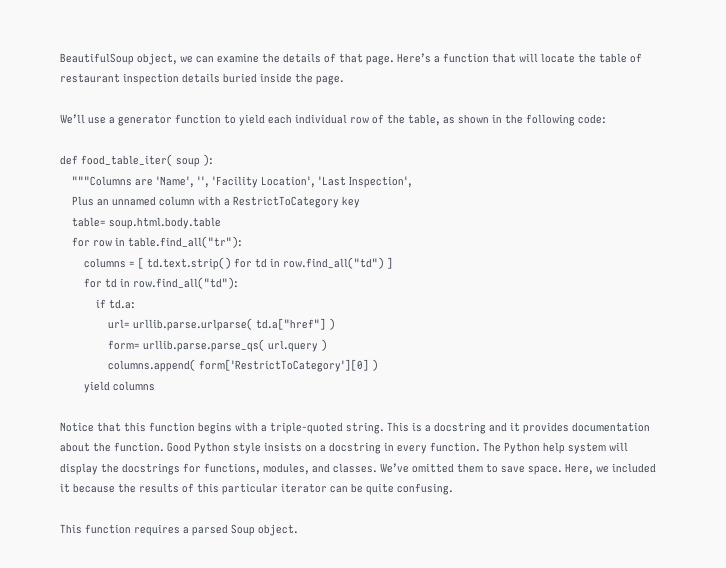BeautifulSoup object, we can examine the details of that page. Here’s a function that will locate the table of restaurant inspection details buried inside the page.

We’ll use a generator function to yield each individual row of the table, as shown in the following code:

def food_table_iter( soup ):
    """Columns are 'Name', '', 'Facility Location', 'Last Inspection',
    Plus an unnamed column with a RestrictToCategory key
    table= soup.html.body.table
    for row in table.find_all("tr"):
        columns = [ td.text.strip() for td in row.find_all("td") ]
        for td in row.find_all("td"):
            if td.a:
                url= urllib.parse.urlparse( td.a["href"] )
                form= urllib.parse.parse_qs( url.query )
                columns.append( form['RestrictToCategory'][0] )
        yield columns

Notice that this function begins with a triple-quoted string. This is a docstring and it provides documentation about the function. Good Python style insists on a docstring in every function. The Python help system will display the docstrings for functions, modules, and classes. We’ve omitted them to save space. Here, we included it because the results of this particular iterator can be quite confusing.

This function requires a parsed Soup object.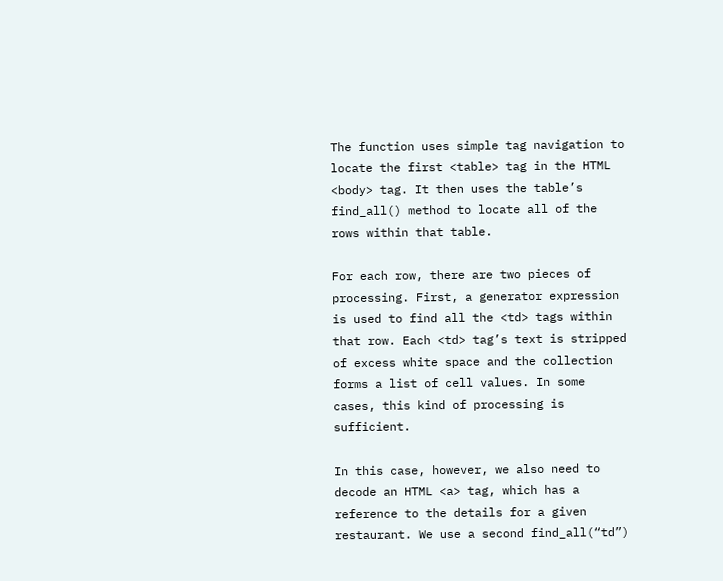The function uses simple tag navigation to locate the first <table> tag in the HTML <body> tag. It then uses the table’s find_all() method to locate all of the rows within that table.

For each row, there are two pieces of processing. First, a generator expression is used to find all the <td> tags within that row. Each <td> tag’s text is stripped of excess white space and the collection forms a list of cell values. In some cases, this kind of processing is sufficient.

In this case, however, we also need to decode an HTML <a> tag, which has a reference to the details for a given restaurant. We use a second find_all(“td”)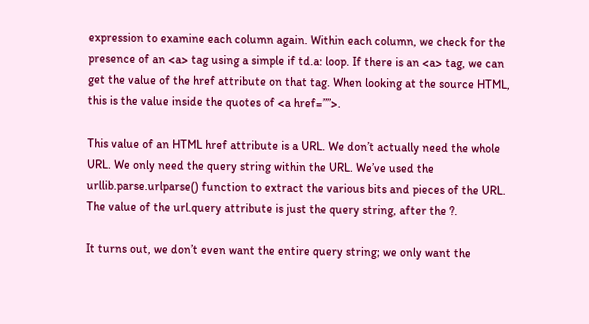expression to examine each column again. Within each column, we check for the presence of an <a> tag using a simple if td.a: loop. If there is an <a> tag, we can get the value of the href attribute on that tag. When looking at the source HTML, this is the value inside the quotes of <a href=””>.

This value of an HTML href attribute is a URL. We don’t actually need the whole URL. We only need the query string within the URL. We’ve used the urllib.parse.urlparse() function to extract the various bits and pieces of the URL. The value of the url.query attribute is just the query string, after the ?.

It turns out, we don’t even want the entire query string; we only want the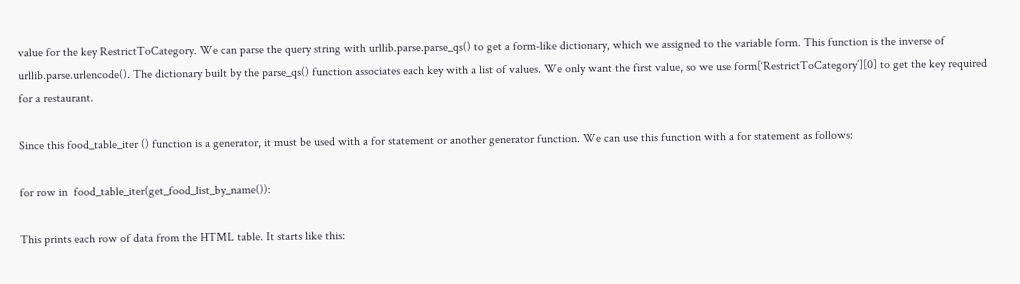value for the key RestrictToCategory. We can parse the query string with urllib.parse.parse_qs() to get a form-like dictionary, which we assigned to the variable form. This function is the inverse of urllib.parse.urlencode(). The dictionary built by the parse_qs() function associates each key with a list of values. We only want the first value, so we use form[‘RestrictToCategory’][0] to get the key required for a restaurant.

Since this food_table_iter () function is a generator, it must be used with a for statement or another generator function. We can use this function with a for statement as follows:

for row in  food_table_iter(get_food_list_by_name()):

This prints each row of data from the HTML table. It starts like this: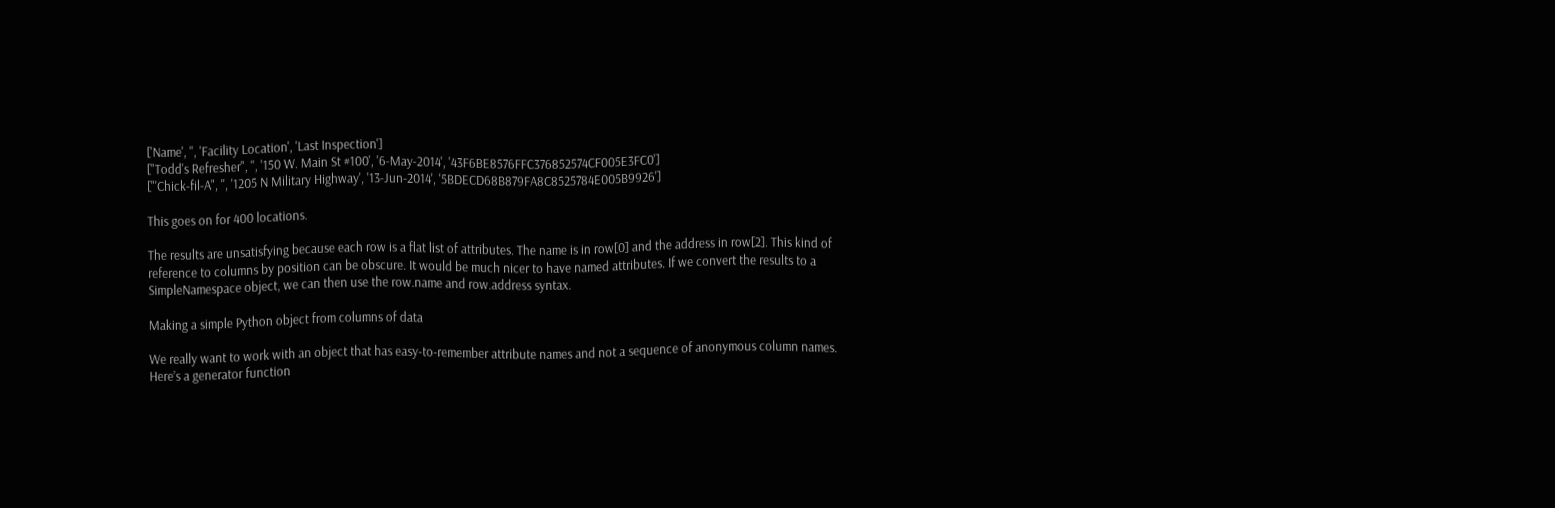['Name', '', 'Facility Location', 'Last Inspection']
["Todd's Refresher", '', '150 W. Main St #100', '6-May-2014', '43F6BE8576FFC376852574CF005E3FC0']
["'Chick-fil-A", '', '1205 N Military Highway', '13-Jun-2014', '5BDECD68B879FA8C8525784E005B9926']

This goes on for 400 locations.

The results are unsatisfying because each row is a flat list of attributes. The name is in row[0] and the address in row[2]. This kind of reference to columns by position can be obscure. It would be much nicer to have named attributes. If we convert the results to a SimpleNamespace object, we can then use the row.name and row.address syntax.

Making a simple Python object from columns of data

We really want to work with an object that has easy-to-remember attribute names and not a sequence of anonymous column names. Here’s a generator function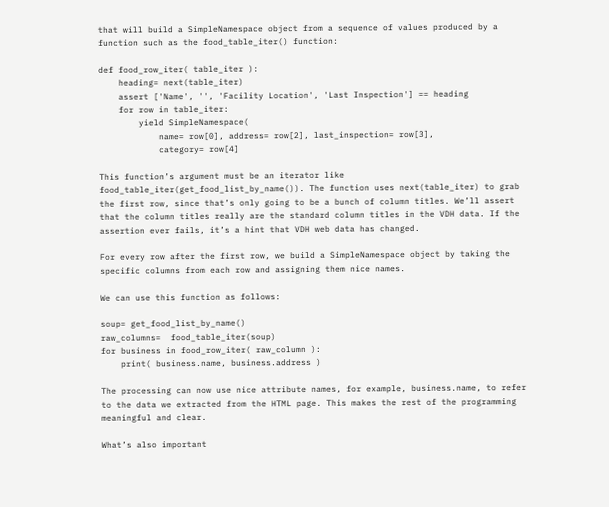that will build a SimpleNamespace object from a sequence of values produced by a function such as the food_table_iter() function:

def food_row_iter( table_iter ):
    heading= next(table_iter)
    assert ['Name', '', 'Facility Location', 'Last Inspection'] == heading
    for row in table_iter:
        yield SimpleNamespace(
            name= row[0], address= row[2], last_inspection= row[3],
            category= row[4]

This function’s argument must be an iterator like food_table_iter(get_food_list_by_name()). The function uses next(table_iter) to grab the first row, since that’s only going to be a bunch of column titles. We’ll assert that the column titles really are the standard column titles in the VDH data. If the assertion ever fails, it’s a hint that VDH web data has changed.

For every row after the first row, we build a SimpleNamespace object by taking the specific columns from each row and assigning them nice names.

We can use this function as follows:

soup= get_food_list_by_name()
raw_columns=  food_table_iter(soup)
for business in food_row_iter( raw_column ):
    print( business.name, business.address )

The processing can now use nice attribute names, for example, business.name, to refer to the data we extracted from the HTML page. This makes the rest of the programming meaningful and clear.

What’s also important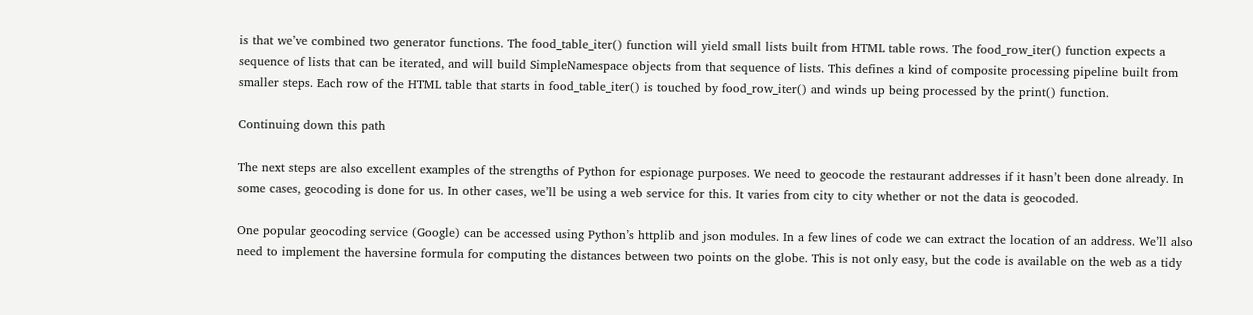is that we’ve combined two generator functions. The food_table_iter() function will yield small lists built from HTML table rows. The food_row_iter() function expects a sequence of lists that can be iterated, and will build SimpleNamespace objects from that sequence of lists. This defines a kind of composite processing pipeline built from smaller steps. Each row of the HTML table that starts in food_table_iter() is touched by food_row_iter() and winds up being processed by the print() function.

Continuing down this path

The next steps are also excellent examples of the strengths of Python for espionage purposes. We need to geocode the restaurant addresses if it hasn’t been done already. In some cases, geocoding is done for us. In other cases, we’ll be using a web service for this. It varies from city to city whether or not the data is geocoded.

One popular geocoding service (Google) can be accessed using Python’s httplib and json modules. In a few lines of code we can extract the location of an address. We’ll also need to implement the haversine formula for computing the distances between two points on the globe. This is not only easy, but the code is available on the web as a tidy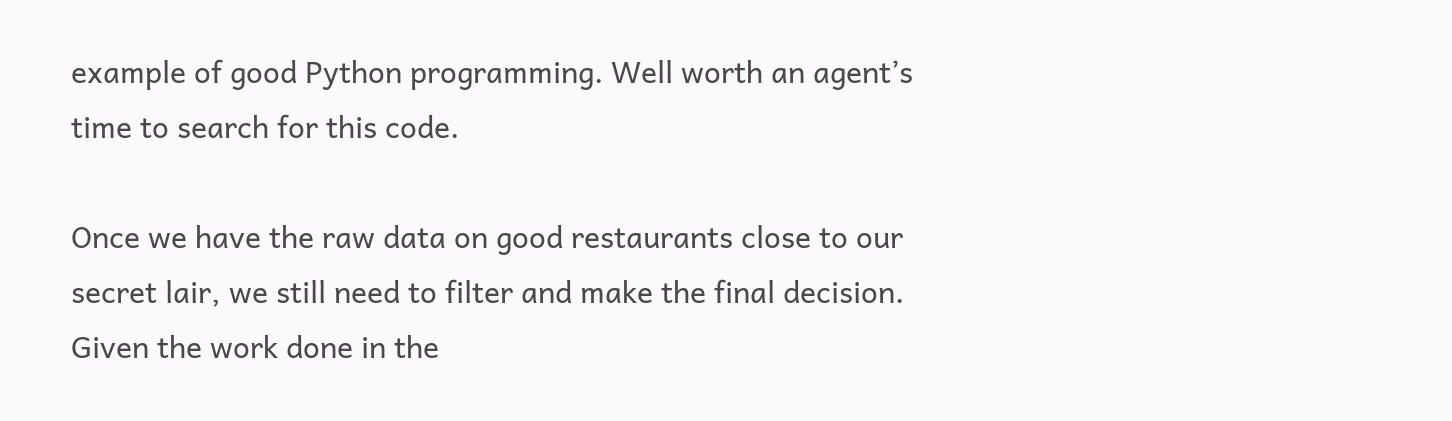example of good Python programming. Well worth an agent’s time to search for this code.

Once we have the raw data on good restaurants close to our secret lair, we still need to filter and make the final decision. Given the work done in the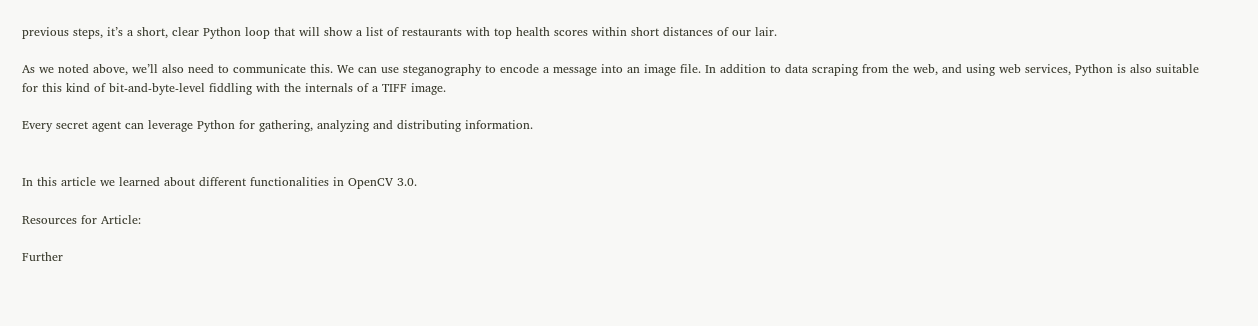previous steps, it’s a short, clear Python loop that will show a list of restaurants with top health scores within short distances of our lair.

As we noted above, we’ll also need to communicate this. We can use steganography to encode a message into an image file. In addition to data scraping from the web, and using web services, Python is also suitable for this kind of bit-and-byte-level fiddling with the internals of a TIFF image.

Every secret agent can leverage Python for gathering, analyzing and distributing information.


In this article we learned about different functionalities in OpenCV 3.0.

Resources for Article:

Further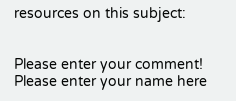resources on this subject:


Please enter your comment!
Please enter your name here